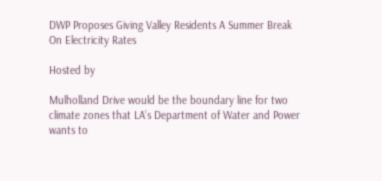DWP Proposes Giving Valley Residents A Summer Break On Electricity Rates

Hosted by

Mulholland Drive would be the boundary line for two climate zones that LA’s Department of Water and Power wants to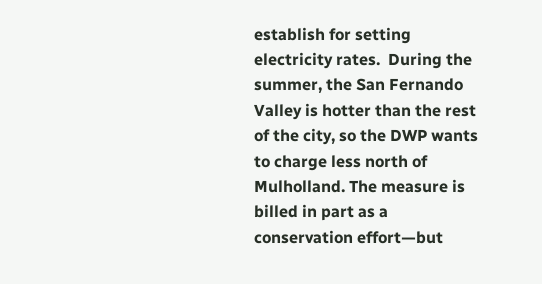establish for setting electricity rates.  During the summer, the San Fernando Valley is hotter than the rest of the city, so the DWP wants to charge less north of Mulholland. The measure is billed in part as a conservation effort—but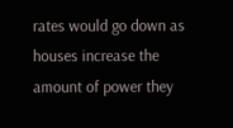rates would go down as houses increase the amount of power they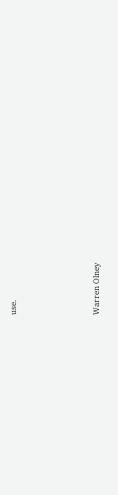use.




Warren Olney